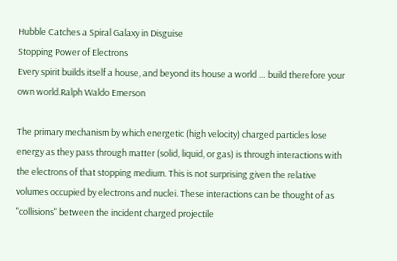Hubble Catches a Spiral Galaxy in Disguise
Stopping Power of Electrons
Every spirit builds itself a house, and beyond its house a world … build therefore your own world.Ralph Waldo Emerson

The primary mechanism by which energetic (high velocity) charged particles lose energy as they pass through matter (solid, liquid, or gas) is through interactions with the electrons of that stopping medium. This is not surprising given the relative volumes occupied by electrons and nuclei. These interactions can be thought of as "collisions" between the incident charged projectile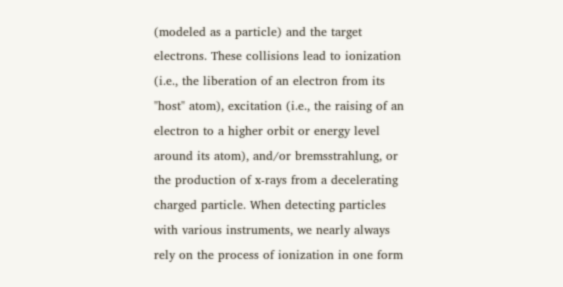(modeled as a particle) and the target electrons. These collisions lead to ionization (i.e., the liberation of an electron from its "host" atom), excitation (i.e., the raising of an electron to a higher orbit or energy level around its atom), and/or bremsstrahlung, or the production of x-rays from a decelerating charged particle. When detecting particles with various instruments, we nearly always rely on the process of ionization in one form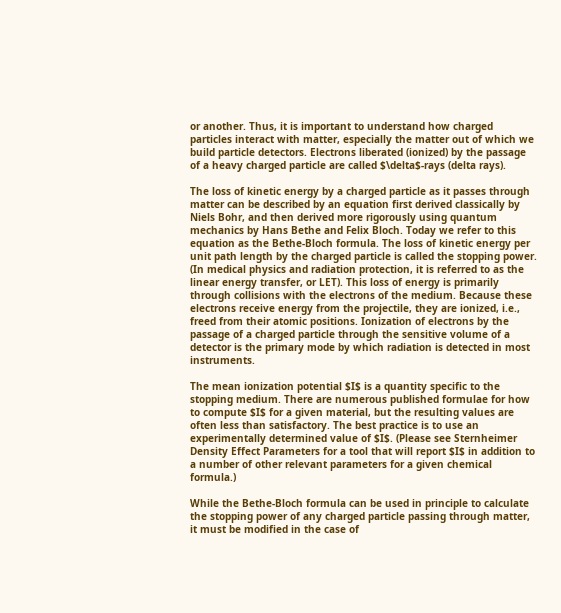or another. Thus, it is important to understand how charged particles interact with matter, especially the matter out of which we build particle detectors. Electrons liberated (ionized) by the passage of a heavy charged particle are called $\delta$-rays (delta rays).

The loss of kinetic energy by a charged particle as it passes through matter can be described by an equation first derived classically by Niels Bohr, and then derived more rigorously using quantum mechanics by Hans Bethe and Felix Bloch. Today we refer to this equation as the Bethe-Bloch formula. The loss of kinetic energy per unit path length by the charged particle is called the stopping power. (In medical physics and radiation protection, it is referred to as the linear energy transfer, or LET). This loss of energy is primarily through collisions with the electrons of the medium. Because these electrons receive energy from the projectile, they are ionized, i.e., freed from their atomic positions. Ionization of electrons by the passage of a charged particle through the sensitive volume of a detector is the primary mode by which radiation is detected in most instruments.

The mean ionization potential $I$ is a quantity specific to the stopping medium. There are numerous published formulae for how to compute $I$ for a given material, but the resulting values are often less than satisfactory. The best practice is to use an experimentally determined value of $I$. (Please see Sternheimer Density Effect Parameters for a tool that will report $I$ in addition to a number of other relevant parameters for a given chemical formula.)

While the Bethe-Bloch formula can be used in principle to calculate the stopping power of any charged particle passing through matter, it must be modified in the case of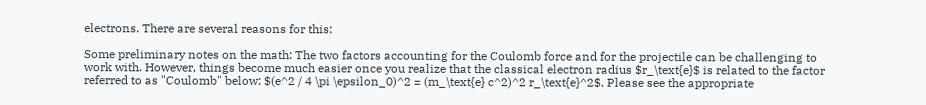electrons. There are several reasons for this:

Some preliminary notes on the math: The two factors accounting for the Coulomb force and for the projectile can be challenging to work with. However, things become much easier once you realize that the classical electron radius $r_\text{e}$ is related to the factor referred to as "Coulomb" below: $(e^2 / 4 \pi \epsilon_0)^2 = (m_\text{e} c^2)^2 r_\text{e}^2$. Please see the appropriate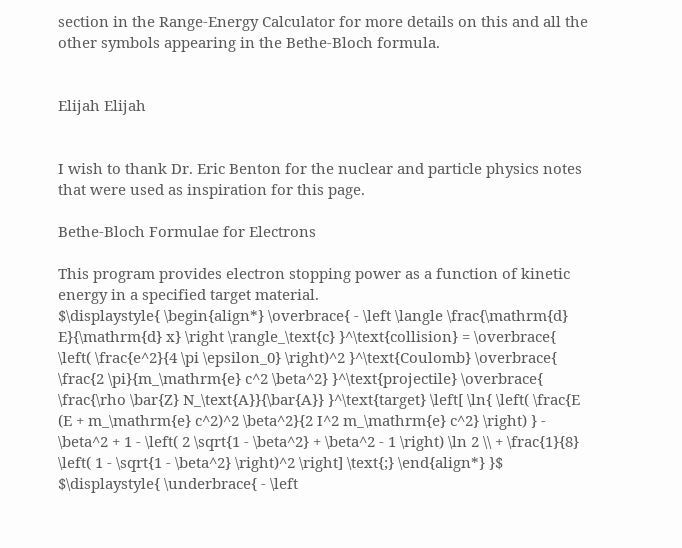section in the Range-Energy Calculator for more details on this and all the other symbols appearing in the Bethe-Bloch formula.


Elijah Elijah


I wish to thank Dr. Eric Benton for the nuclear and particle physics notes that were used as inspiration for this page.

Bethe-Bloch Formulae for Electrons

This program provides electron stopping power as a function of kinetic energy in a specified target material.
$\displaystyle{ \begin{align*} \overbrace{ - \left \langle \frac{\mathrm{d} E}{\mathrm{d} x} \right \rangle_\text{c} }^\text{collision} = \overbrace{ \left( \frac{e^2}{4 \pi \epsilon_0} \right)^2 }^\text{Coulomb} \overbrace{ \frac{2 \pi}{m_\mathrm{e} c^2 \beta^2} }^\text{projectile} \overbrace{ \frac{\rho \bar{Z} N_\text{A}}{\bar{A}} }^\text{target} \left[ \ln{ \left( \frac{E (E + m_\mathrm{e} c^2)^2 \beta^2}{2 I^2 m_\mathrm{e} c^2} \right) } - \beta^2 + 1 - \left( 2 \sqrt{1 - \beta^2} + \beta^2 - 1 \right) \ln 2 \\ + \frac{1}{8} \left( 1 - \sqrt{1 - \beta^2} \right)^2 \right] \text{;} \end{align*} }$ $\displaystyle{ \underbrace{ - \left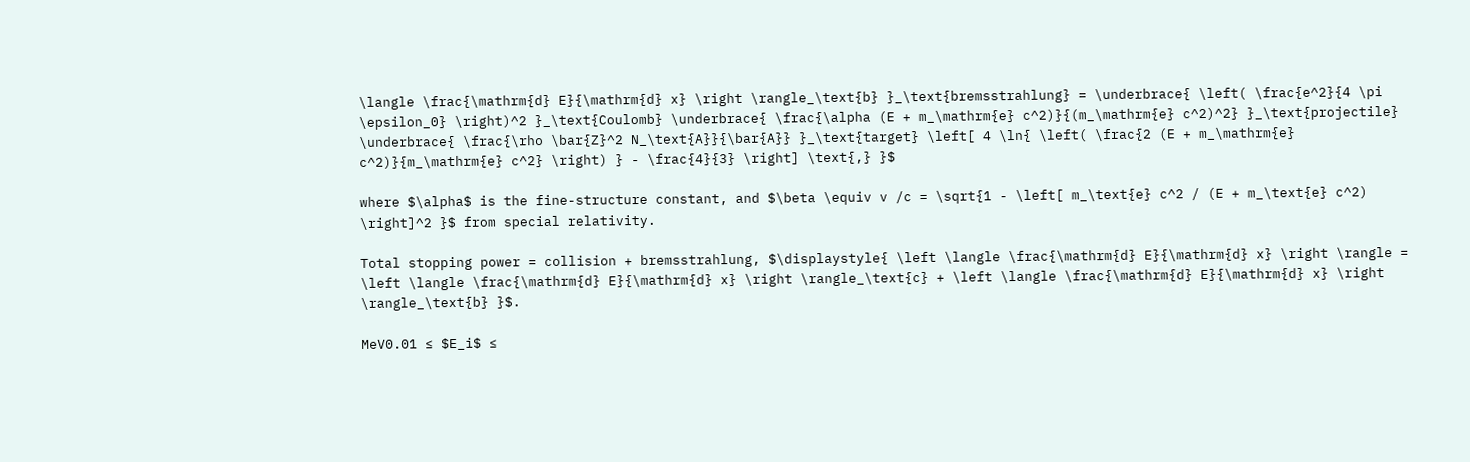\langle \frac{\mathrm{d} E}{\mathrm{d} x} \right \rangle_\text{b} }_\text{bremsstrahlung} = \underbrace{ \left( \frac{e^2}{4 \pi \epsilon_0} \right)^2 }_\text{Coulomb} \underbrace{ \frac{\alpha (E + m_\mathrm{e} c^2)}{(m_\mathrm{e} c^2)^2} }_\text{projectile} \underbrace{ \frac{\rho \bar{Z}^2 N_\text{A}}{\bar{A}} }_\text{target} \left[ 4 \ln{ \left( \frac{2 (E + m_\mathrm{e} c^2)}{m_\mathrm{e} c^2} \right) } - \frac{4}{3} \right] \text{,} }$

where $\alpha$ is the fine-structure constant, and $\beta \equiv v /c = \sqrt{1 - \left[ m_\text{e} c^2 / (E + m_\text{e} c^2) \right]^2 }$ from special relativity.

Total stopping power = collision + bremsstrahlung, $\displaystyle{ \left \langle \frac{\mathrm{d} E}{\mathrm{d} x} \right \rangle = \left \langle \frac{\mathrm{d} E}{\mathrm{d} x} \right \rangle_\text{c} + \left \langle \frac{\mathrm{d} E}{\mathrm{d} x} \right \rangle_\text{b} }$.

MeV0.01 ≤ $E_i$ ≤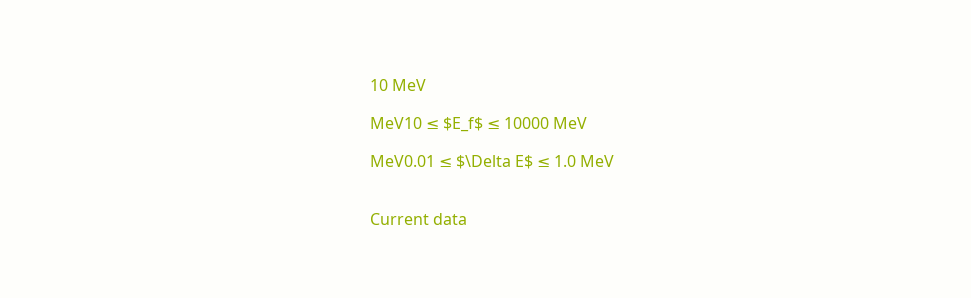10 MeV

MeV10 ≤ $E_f$ ≤ 10000 MeV

MeV0.01 ≤ $\Delta E$ ≤ 1.0 MeV


Current data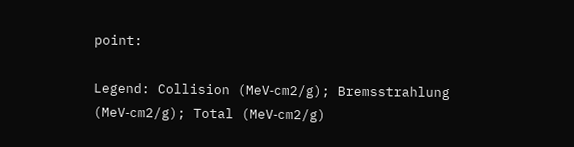point:

Legend: Collision (MeV‑cm2/g); Bremsstrahlung (MeV‑cm2/g); Total (MeV‑cm2/g)